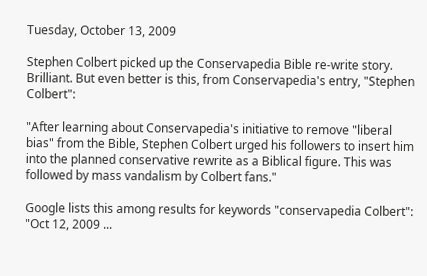Tuesday, October 13, 2009

Stephen Colbert picked up the Conservapedia Bible re-write story. Brilliant. But even better is this, from Conservapedia's entry, "Stephen Colbert":

"After learning about Conservapedia's initiative to remove "liberal bias" from the Bible, Stephen Colbert urged his followers to insert him into the planned conservative rewrite as a Biblical figure. This was followed by mass vandalism by Colbert fans."

Google lists this among results for keywords "conservapedia Colbert": "Oct 12, 2009 ...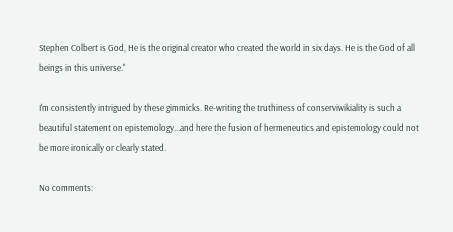Stephen Colbert is God, He is the original creator who created the world in six days. He is the God of all beings in this universe."

I'm consistently intrigued by these gimmicks. Re-writing the truthiness of conserviwikiality is such a beautiful statement on epistemology...and here the fusion of hermeneutics and epistemology could not be more ironically or clearly stated.

No comments: